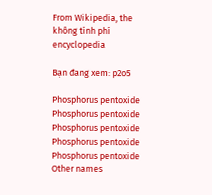From Wikipedia, the không tính phí encyclopedia

Bạn đang xem: p2o5

Phosphorus pentoxide
Phosphorus pentoxide
Phosphorus pentoxide
Phosphorus pentoxide
Phosphorus pentoxide
Other names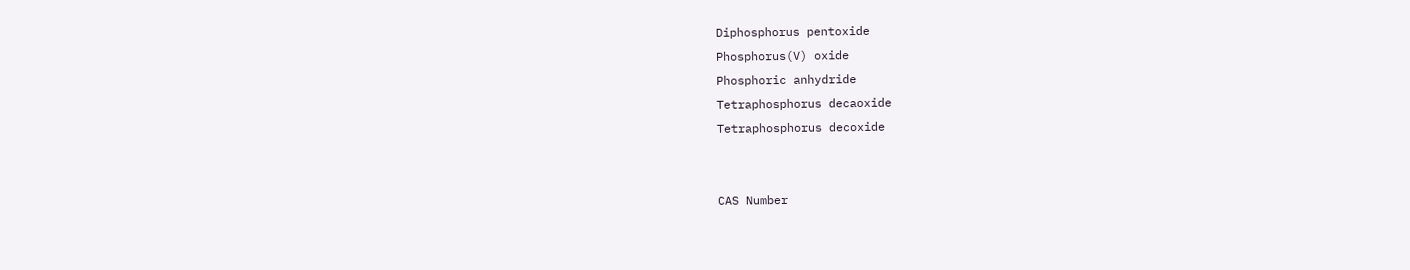Diphosphorus pentoxide
Phosphorus(V) oxide
Phosphoric anhydride
Tetraphosphorus decaoxide
Tetraphosphorus decoxide


CAS Number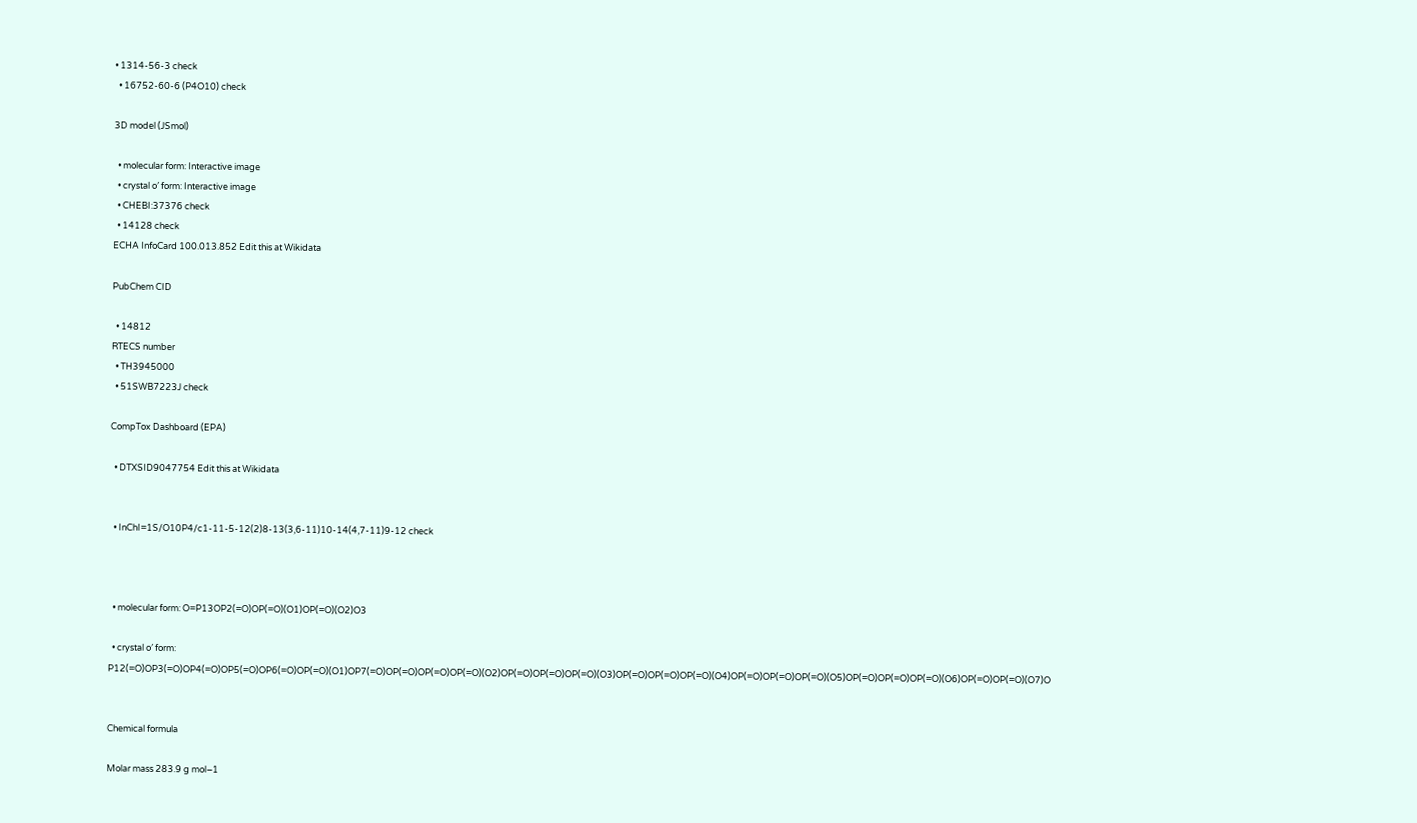• 1314-56-3 check
  • 16752-60-6 (P4O10) check

3D model (JSmol)

  • molecular form: Interactive image
  • crystal o′ form: Interactive image
  • CHEBI:37376 check
  • 14128 check
ECHA InfoCard 100.013.852 Edit this at Wikidata

PubChem CID

  • 14812
RTECS number
  • TH3945000
  • 51SWB7223J check

CompTox Dashboard (EPA)

  • DTXSID9047754 Edit this at Wikidata


  • InChI=1S/O10P4/c1-11-5-12(2)8-13(3,6-11)10-14(4,7-11)9-12 check



  • molecular form: O=P13OP2(=O)OP(=O)(O1)OP(=O)(O2)O3

  • crystal o′ form: P12(=O)OP3(=O)OP4(=O)OP5(=O)OP6(=O)OP(=O)(O1)OP7(=O)OP(=O)OP(=O)OP(=O)(O2)OP(=O)OP(=O)OP(=O)(O3)OP(=O)OP(=O)OP(=O)(O4)OP(=O)OP(=O)OP(=O)(O5)OP(=O)OP(=O)OP(=O)(O6)OP(=O)OP(=O)(O7)O


Chemical formula

Molar mass 283.9 g mol−1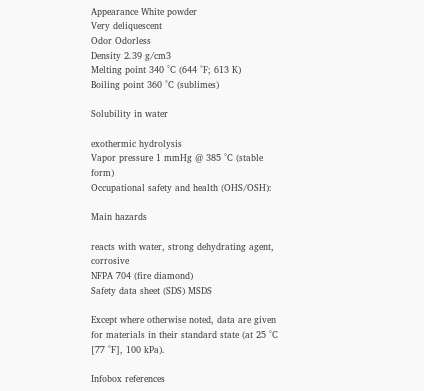Appearance White powder
Very deliquescent
Odor Odorless
Density 2.39 g/cm3
Melting point 340 °C (644 °F; 613 K)
Boiling point 360 °C (sublimes)

Solubility in water

exothermic hydrolysis
Vapor pressure 1 mmHg @ 385 °C (stable form)
Occupational safety and health (OHS/OSH):

Main hazards

reacts with water, strong dehydrating agent, corrosive
NFPA 704 (fire diamond)
Safety data sheet (SDS) MSDS

Except where otherwise noted, data are given for materials in their standard state (at 25 °C [77 °F], 100 kPa).

Infobox references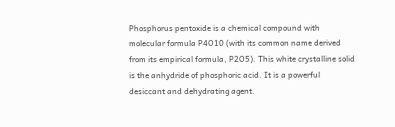Phosphorus pentoxide is a chemical compound with molecular formula P4O10 (with its common name derived from its empirical formula, P2O5). This white crystalline solid is the anhydride of phosphoric acid. It is a powerful desiccant and dehydrating agent.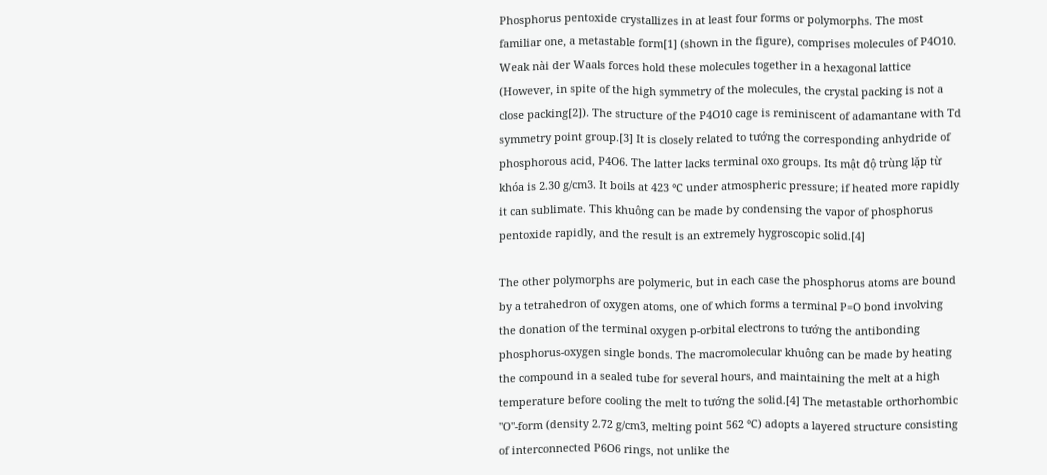Phosphorus pentoxide crystallizes in at least four forms or polymorphs. The most familiar one, a metastable form[1] (shown in the figure), comprises molecules of P4O10. Weak nài der Waals forces hold these molecules together in a hexagonal lattice (However, in spite of the high symmetry of the molecules, the crystal packing is not a close packing[2]). The structure of the P4O10 cage is reminiscent of adamantane with Td symmetry point group.[3] It is closely related to tướng the corresponding anhydride of phosphorous acid, P4O6. The latter lacks terminal oxo groups. Its mật độ trùng lặp từ khóa is 2.30 g/cm3. It boils at 423 °C under atmospheric pressure; if heated more rapidly it can sublimate. This khuông can be made by condensing the vapor of phosphorus pentoxide rapidly, and the result is an extremely hygroscopic solid.[4]

The other polymorphs are polymeric, but in each case the phosphorus atoms are bound by a tetrahedron of oxygen atoms, one of which forms a terminal P=O bond involving the donation of the terminal oxygen p-orbital electrons to tướng the antibonding phosphorus-oxygen single bonds. The macromolecular khuông can be made by heating the compound in a sealed tube for several hours, and maintaining the melt at a high temperature before cooling the melt to tướng the solid.[4] The metastable orthorhombic "O"-form (density 2.72 g/cm3, melting point 562 °C) adopts a layered structure consisting of interconnected P6O6 rings, not unlike the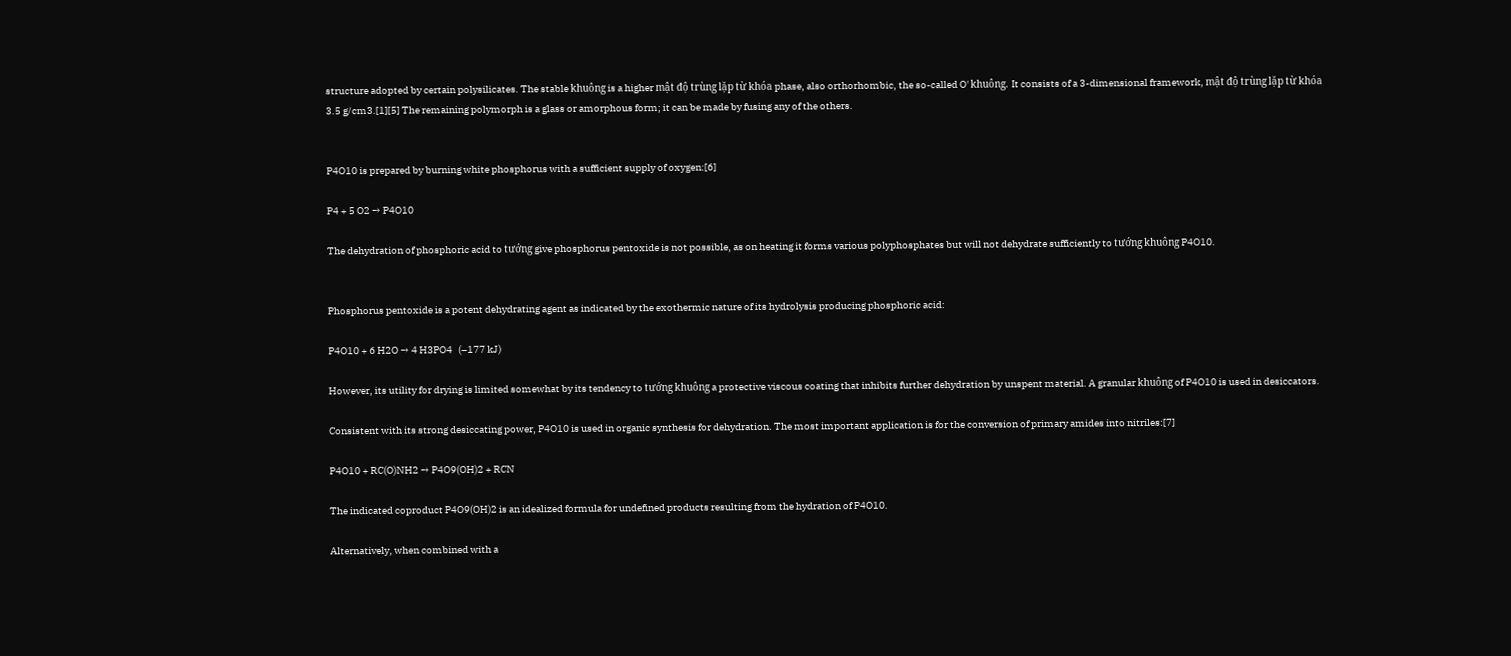structure adopted by certain polysilicates. The stable khuông is a higher mật độ trùng lặp từ khóa phase, also orthorhombic, the so-called O' khuông. It consists of a 3-dimensional framework, mật độ trùng lặp từ khóa 3.5 g/cm3.[1][5] The remaining polymorph is a glass or amorphous form; it can be made by fusing any of the others.


P4O10 is prepared by burning white phosphorus with a sufficient supply of oxygen:[6]

P4 + 5 O2 → P4O10

The dehydration of phosphoric acid to tướng give phosphorus pentoxide is not possible, as on heating it forms various polyphosphates but will not dehydrate sufficiently to tướng khuông P4O10.


Phosphorus pentoxide is a potent dehydrating agent as indicated by the exothermic nature of its hydrolysis producing phosphoric acid:

P4O10 + 6 H2O → 4 H3PO4   (–177 kJ)

However, its utility for drying is limited somewhat by its tendency to tướng khuông a protective viscous coating that inhibits further dehydration by unspent material. A granular khuông of P4O10 is used in desiccators.

Consistent with its strong desiccating power, P4O10 is used in organic synthesis for dehydration. The most important application is for the conversion of primary amides into nitriles:[7]

P4O10 + RC(O)NH2 → P4O9(OH)2 + RCN

The indicated coproduct P4O9(OH)2 is an idealized formula for undefined products resulting from the hydration of P4O10.

Alternatively, when combined with a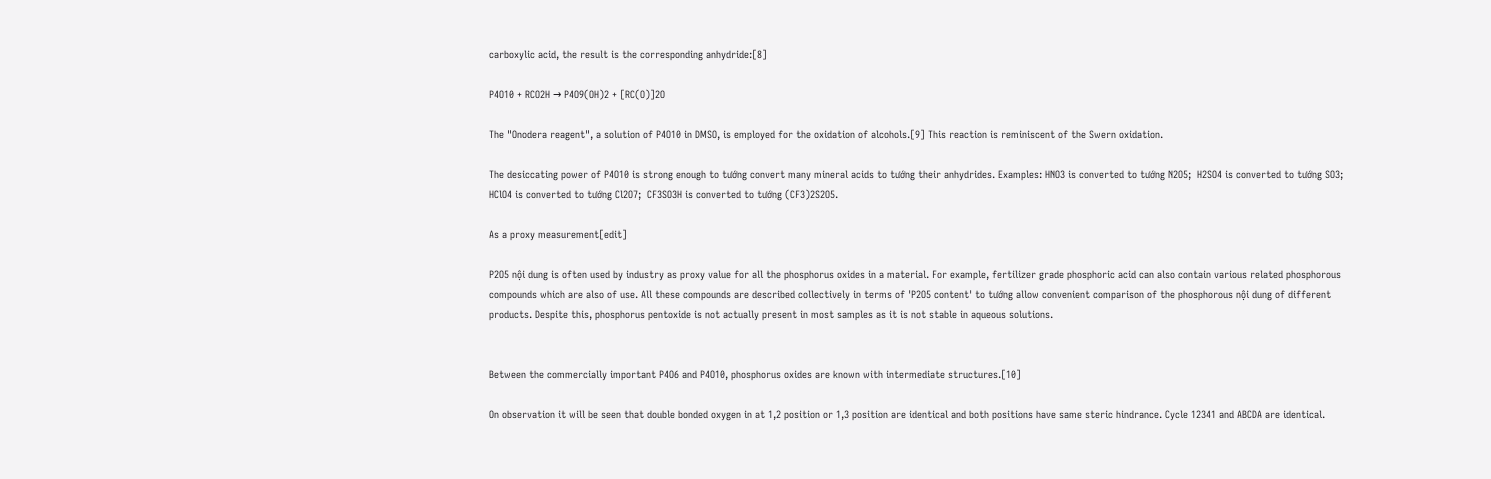carboxylic acid, the result is the corresponding anhydride:[8]

P4O10 + RCO2H → P4O9(OH)2 + [RC(O)]2O

The "Onodera reagent", a solution of P4O10 in DMSO, is employed for the oxidation of alcohols.[9] This reaction is reminiscent of the Swern oxidation.

The desiccating power of P4O10 is strong enough to tướng convert many mineral acids to tướng their anhydrides. Examples: HNO3 is converted to tướng N2O5;  H2SO4 is converted to tướng SO3;  HClO4 is converted to tướng Cl2O7;  CF3SO3H is converted to tướng (CF3)2S2O5.

As a proxy measurement[edit]

P2O5 nội dung is often used by industry as proxy value for all the phosphorus oxides in a material. For example, fertilizer grade phosphoric acid can also contain various related phosphorous compounds which are also of use. All these compounds are described collectively in terms of 'P2O5 content' to tướng allow convenient comparison of the phosphorous nội dung of different products. Despite this, phosphorus pentoxide is not actually present in most samples as it is not stable in aqueous solutions.


Between the commercially important P4O6 and P4O10, phosphorus oxides are known with intermediate structures.[10]

On observation it will be seen that double bonded oxygen in at 1,2 position or 1,3 position are identical and both positions have same steric hindrance. Cycle 12341 and ABCDA are identical.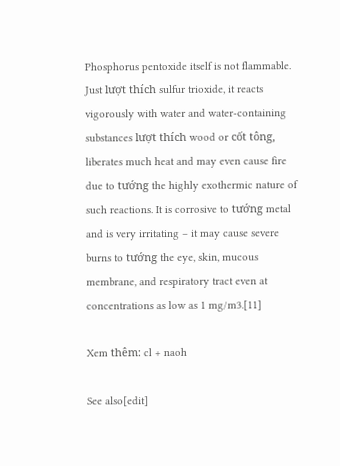Phosphorus pentoxide itself is not flammable. Just lượt thích sulfur trioxide, it reacts vigorously with water and water-containing substances lượt thích wood or cốt tông, liberates much heat and may even cause fire due to tướng the highly exothermic nature of such reactions. It is corrosive to tướng metal and is very irritating – it may cause severe burns to tướng the eye, skin, mucous membrane, and respiratory tract even at concentrations as low as 1 mg/m3.[11]

Xem thêm: cl + naoh

See also[edit]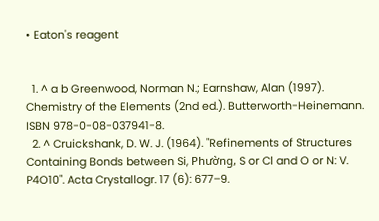• Eaton's reagent


  1. ^ a b Greenwood, Norman N.; Earnshaw, Alan (1997). Chemistry of the Elements (2nd ed.). Butterworth-Heinemann. ISBN 978-0-08-037941-8.
  2. ^ Cruickshank, D. W. J. (1964). "Refinements of Structures Containing Bonds between Si, Phường, S or Cl and O or N: V. P4O10". Acta Crystallogr. 17 (6): 677–9.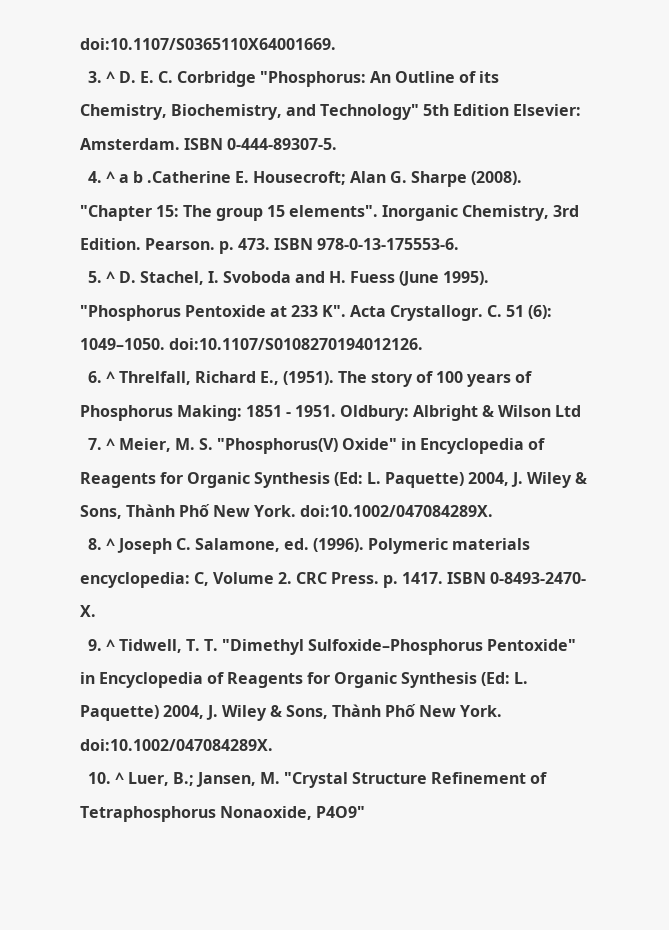doi:10.1107/S0365110X64001669.
  3. ^ D. E. C. Corbridge "Phosphorus: An Outline of its Chemistry, Biochemistry, and Technology" 5th Edition Elsevier: Amsterdam. ISBN 0-444-89307-5.
  4. ^ a b .Catherine E. Housecroft; Alan G. Sharpe (2008). "Chapter 15: The group 15 elements". Inorganic Chemistry, 3rd Edition. Pearson. p. 473. ISBN 978-0-13-175553-6.
  5. ^ D. Stachel, I. Svoboda and H. Fuess (June 1995). "Phosphorus Pentoxide at 233 K". Acta Crystallogr. C. 51 (6): 1049–1050. doi:10.1107/S0108270194012126.
  6. ^ Threlfall, Richard E., (1951). The story of 100 years of Phosphorus Making: 1851 - 1951. Oldbury: Albright & Wilson Ltd
  7. ^ Meier, M. S. "Phosphorus(V) Oxide" in Encyclopedia of Reagents for Organic Synthesis (Ed: L. Paquette) 2004, J. Wiley & Sons, Thành Phố New York. doi:10.1002/047084289X.
  8. ^ Joseph C. Salamone, ed. (1996). Polymeric materials encyclopedia: C, Volume 2. CRC Press. p. 1417. ISBN 0-8493-2470-X.
  9. ^ Tidwell, T. T. "Dimethyl Sulfoxide–Phosphorus Pentoxide" in Encyclopedia of Reagents for Organic Synthesis (Ed: L. Paquette) 2004, J. Wiley & Sons, Thành Phố New York. doi:10.1002/047084289X.
  10. ^ Luer, B.; Jansen, M. "Crystal Structure Refinement of Tetraphosphorus Nonaoxide, P4O9"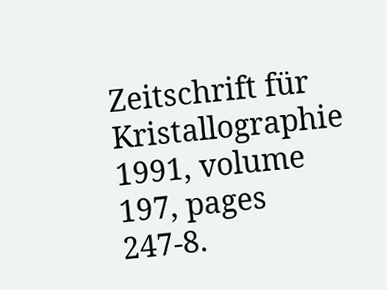Zeitschrift für Kristallographie 1991, volume 197, pages 247-8.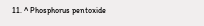11. ^ Phosphorus pentoxide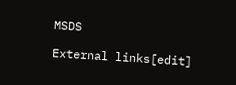MSDS

External links[edit]